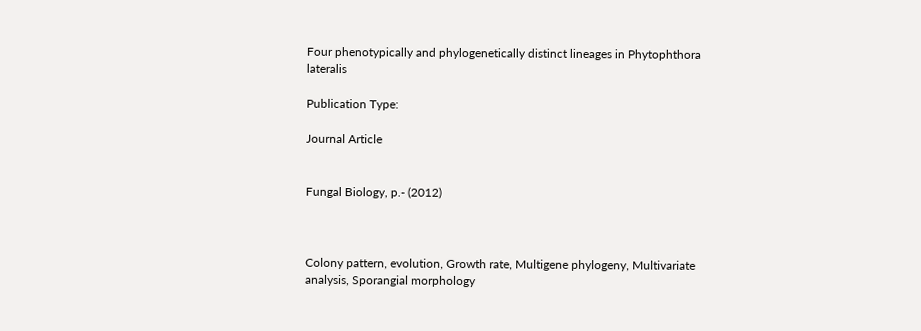Four phenotypically and phylogenetically distinct lineages in Phytophthora lateralis

Publication Type:

Journal Article


Fungal Biology, p.- (2012)



Colony pattern, evolution, Growth rate, Multigene phylogeny, Multivariate analysis, Sporangial morphology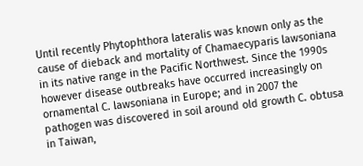Until recently Phytophthora lateralis was known only as the cause of dieback and mortality of Chamaecyparis lawsoniana in its native range in the Pacific Northwest. Since the 1990s however disease outbreaks have occurred increasingly on ornamental C. lawsoniana in Europe; and in 2007 the pathogen was discovered in soil around old growth C. obtusa in Taiwan,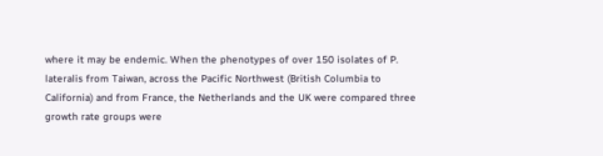where it may be endemic. When the phenotypes of over 150 isolates of P. lateralis from Taiwan, across the Pacific Northwest (British Columbia to California) and from France, the Netherlands and the UK were compared three growth rate groups were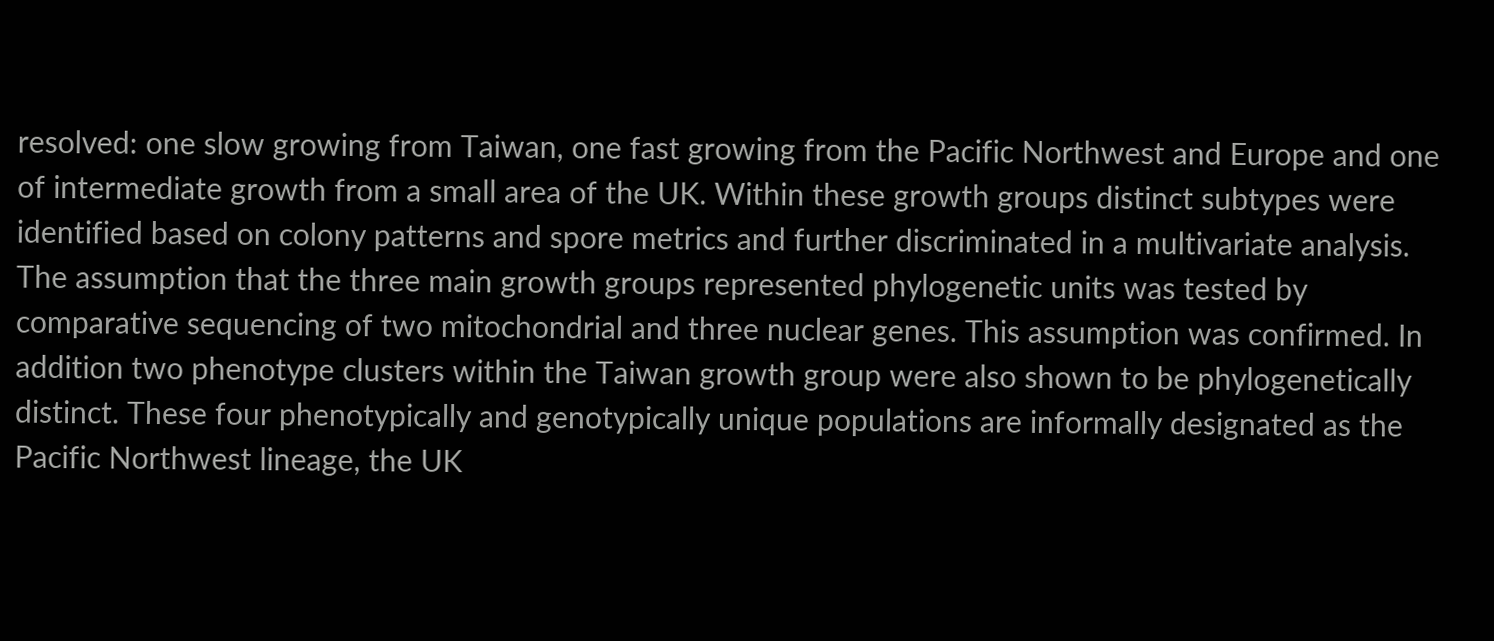resolved: one slow growing from Taiwan, one fast growing from the Pacific Northwest and Europe and one of intermediate growth from a small area of the UK. Within these growth groups distinct subtypes were identified based on colony patterns and spore metrics and further discriminated in a multivariate analysis. The assumption that the three main growth groups represented phylogenetic units was tested by comparative sequencing of two mitochondrial and three nuclear genes. This assumption was confirmed. In addition two phenotype clusters within the Taiwan growth group were also shown to be phylogenetically distinct. These four phenotypically and genotypically unique populations are informally designated as the Pacific Northwest lineage, the UK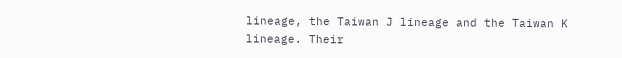lineage, the Taiwan J lineage and the Taiwan K lineage. Their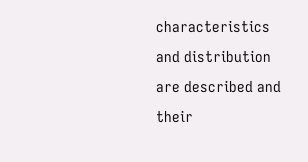characteristics and distribution are described and their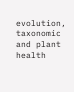evolution, taxonomic and plant health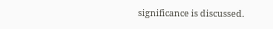significance is discussed.